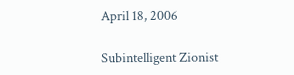April 18, 2006

Subintelligent Zionist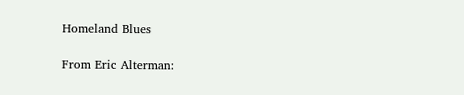Homeland Blues

From Eric Alterman: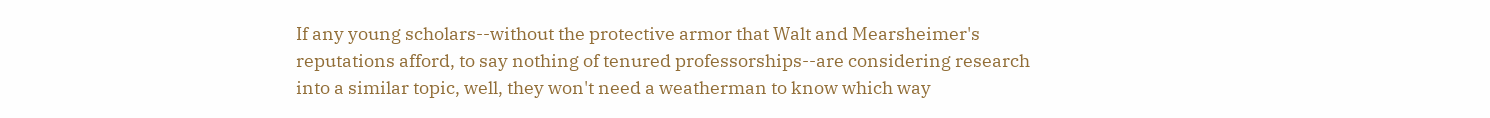If any young scholars--without the protective armor that Walt and Mearsheimer's reputations afford, to say nothing of tenured professorships--are considering research into a similar topic, well, they won't need a weatherman to know which way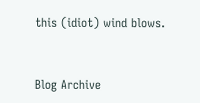this (idiot) wind blows.


Blog Archive